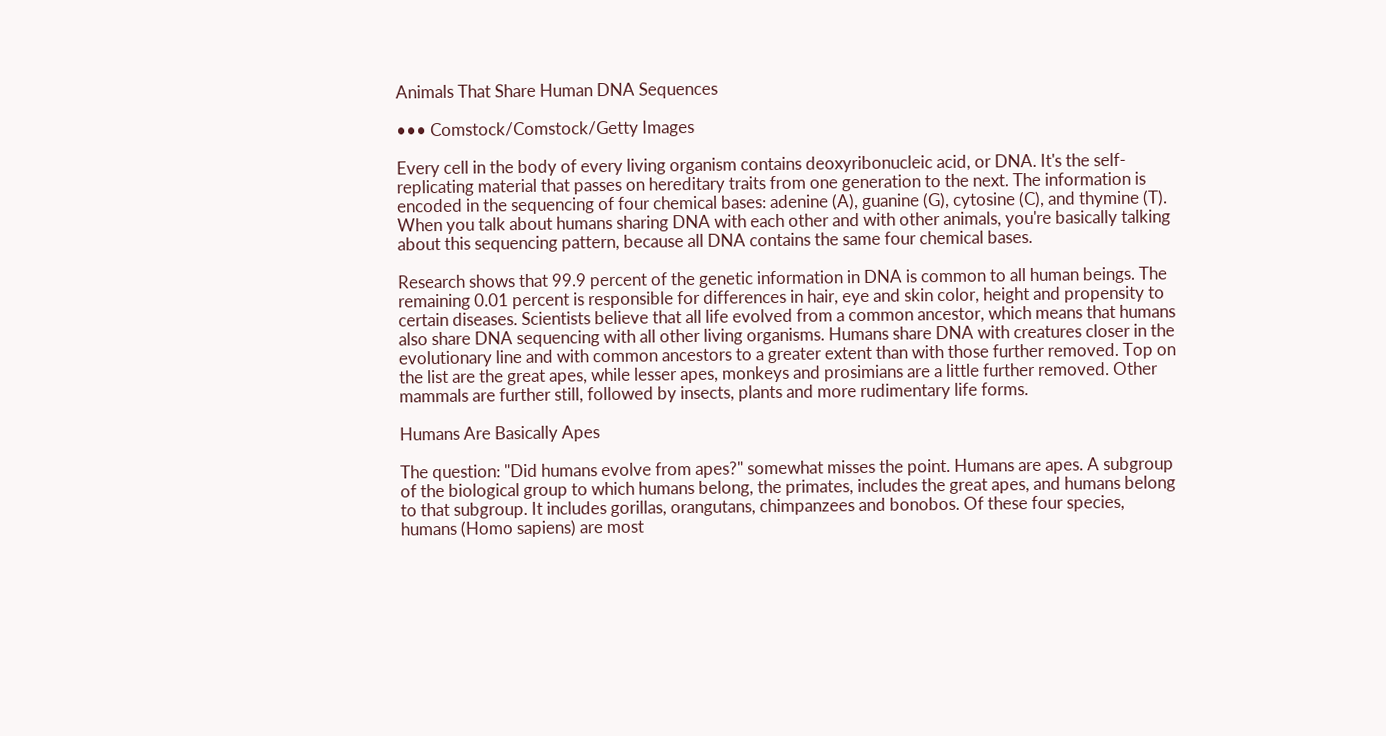Animals That Share Human DNA Sequences

••• Comstock/Comstock/Getty Images

Every cell in the body of every living organism contains deoxyribonucleic acid, or DNA. It's the self-replicating material that passes on hereditary traits from one generation to the next. The information is encoded in the sequencing of four chemical bases: adenine (A), guanine (G), cytosine (C), and thymine (T). When you talk about humans sharing DNA with each other and with other animals, you're basically talking about this sequencing pattern, because all DNA contains the same four chemical bases.

Research shows that 99.9 percent of the genetic information in DNA is common to all human beings. The remaining 0.01 percent is responsible for differences in hair, eye and skin color, height and propensity to certain diseases. Scientists believe that all life evolved from a common ancestor, which means that humans also share DNA sequencing with all other living organisms. Humans share DNA with creatures closer in the evolutionary line and with common ancestors to a greater extent than with those further removed. Top on the list are the great apes, while lesser apes, monkeys and prosimians are a little further removed. Other mammals are further still, followed by insects, plants and more rudimentary life forms.

Humans Are Basically Apes

The question: "Did humans evolve from apes?" somewhat misses the point. Humans are apes. A subgroup of the biological group to which humans belong, the primates, includes the great apes, and humans belong to that subgroup. It includes gorillas, orangutans, chimpanzees and bonobos. Of these four species, humans (Homo sapiens) are most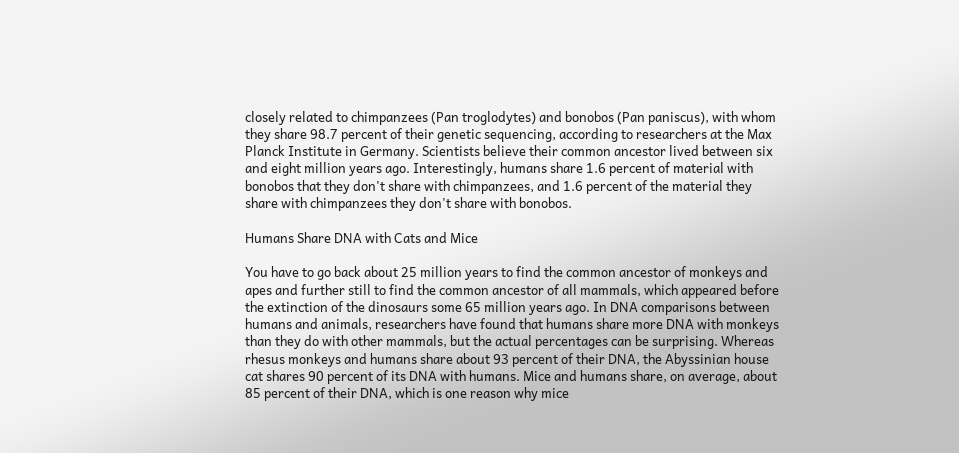closely related to chimpanzees (Pan troglodytes) and bonobos (Pan paniscus), with whom they share 98.7 percent of their genetic sequencing, according to researchers at the Max Planck Institute in Germany. Scientists believe their common ancestor lived between six and eight million years ago. Interestingly, humans share 1.6 percent of material with bonobos that they don't share with chimpanzees, and 1.6 percent of the material they share with chimpanzees they don't share with bonobos.

Humans Share DNA with Cats and Mice

You have to go back about 25 million years to find the common ancestor of monkeys and apes and further still to find the common ancestor of all mammals, which appeared before the extinction of the dinosaurs some 65 million years ago. In DNA comparisons between humans and animals, researchers have found that humans share more DNA with monkeys than they do with other mammals, but the actual percentages can be surprising. Whereas rhesus monkeys and humans share about 93 percent of their DNA, the Abyssinian house cat shares 90 percent of its DNA with humans. Mice and humans share, on average, about 85 percent of their DNA, which is one reason why mice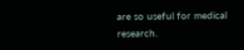are so useful for medical research.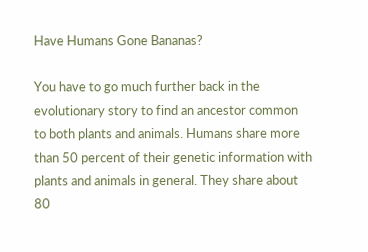Have Humans Gone Bananas?

You have to go much further back in the evolutionary story to find an ancestor common to both plants and animals. Humans share more than 50 percent of their genetic information with plants and animals in general. They share about 80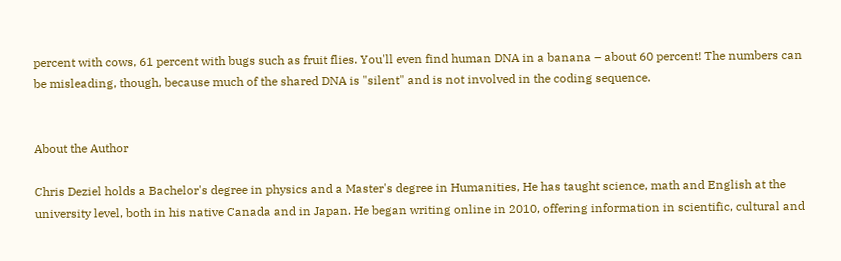percent with cows, 61 percent with bugs such as fruit flies. You'll even find human DNA in a banana – about 60 percent! The numbers can be misleading, though, because much of the shared DNA is "silent" and is not involved in the coding sequence.


About the Author

Chris Deziel holds a Bachelor's degree in physics and a Master's degree in Humanities, He has taught science, math and English at the university level, both in his native Canada and in Japan. He began writing online in 2010, offering information in scientific, cultural and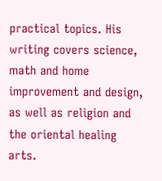practical topics. His writing covers science, math and home improvement and design, as well as religion and the oriental healing arts.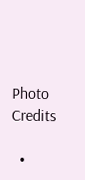Photo Credits

  •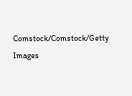Comstock/Comstock/Getty Images